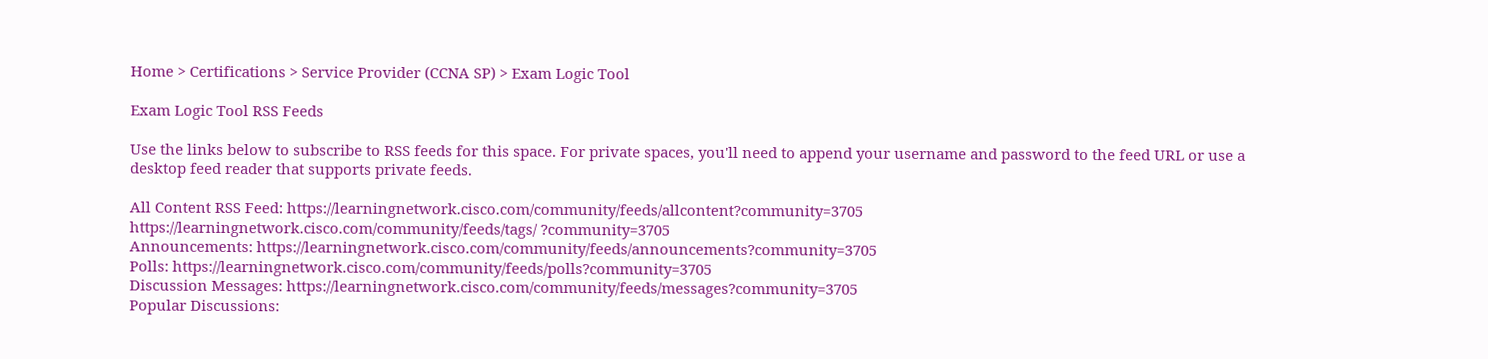Home > Certifications > Service Provider (CCNA SP) > Exam Logic Tool

Exam Logic Tool RSS Feeds

Use the links below to subscribe to RSS feeds for this space. For private spaces, you'll need to append your username and password to the feed URL or use a desktop feed reader that supports private feeds.

All Content RSS Feed: https://learningnetwork.cisco.com/community/feeds/allcontent?community=3705
https://learningnetwork.cisco.com/community/feeds/tags/ ?community=3705
Announcements: https://learningnetwork.cisco.com/community/feeds/announcements?community=3705
Polls: https://learningnetwork.cisco.com/community/feeds/polls?community=3705
Discussion Messages: https://learningnetwork.cisco.com/community/feeds/messages?community=3705
Popular Discussions: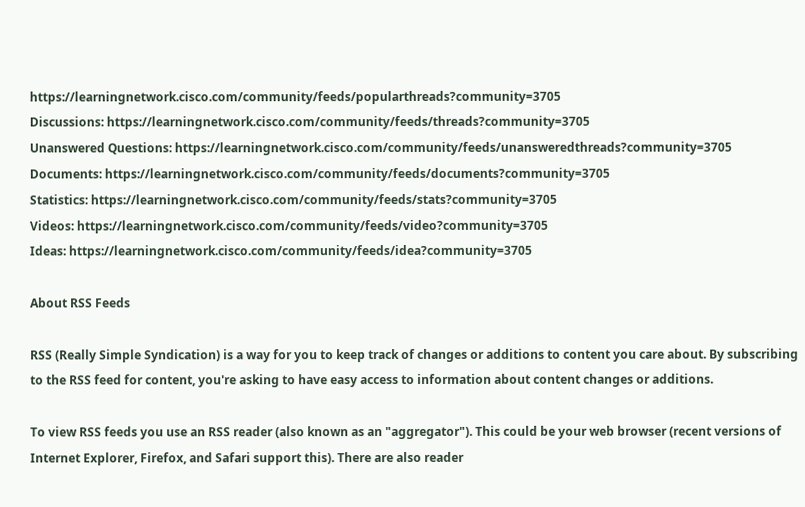https://learningnetwork.cisco.com/community/feeds/popularthreads?community=3705
Discussions: https://learningnetwork.cisco.com/community/feeds/threads?community=3705
Unanswered Questions: https://learningnetwork.cisco.com/community/feeds/unansweredthreads?community=3705
Documents: https://learningnetwork.cisco.com/community/feeds/documents?community=3705
Statistics: https://learningnetwork.cisco.com/community/feeds/stats?community=3705
Videos: https://learningnetwork.cisco.com/community/feeds/video?community=3705
Ideas: https://learningnetwork.cisco.com/community/feeds/idea?community=3705

About RSS Feeds

RSS (Really Simple Syndication) is a way for you to keep track of changes or additions to content you care about. By subscribing to the RSS feed for content, you're asking to have easy access to information about content changes or additions.

To view RSS feeds you use an RSS reader (also known as an "aggregator"). This could be your web browser (recent versions of Internet Explorer, Firefox, and Safari support this). There are also reader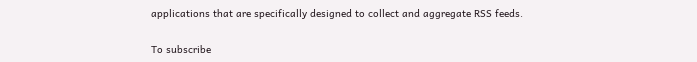applications that are specifically designed to collect and aggregate RSS feeds.

To subscribe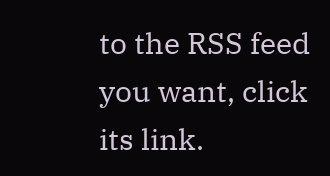to the RSS feed you want, click its link.